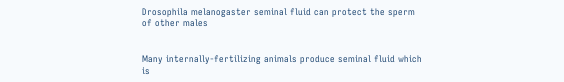Drosophila melanogaster seminal fluid can protect the sperm of other males


Many internally‐fertilizing animals produce seminal fluid which is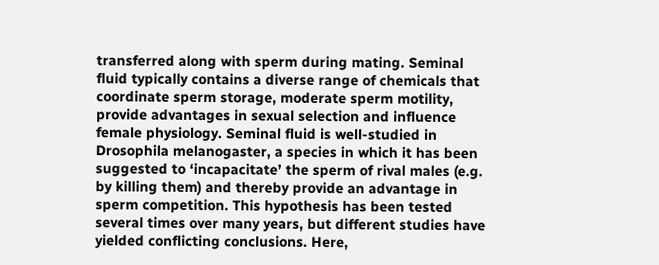transferred along with sperm during mating. Seminal fluid typically contains a diverse range of chemicals that coordinate sperm storage, moderate sperm motility, provide advantages in sexual selection and influence female physiology. Seminal fluid is well‐studied in Drosophila melanogaster, a species in which it has been suggested to ‘incapacitate’ the sperm of rival males (e.g. by killing them) and thereby provide an advantage in sperm competition. This hypothesis has been tested several times over many years, but different studies have yielded conflicting conclusions. Here,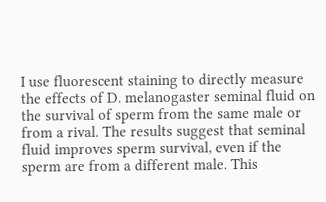I use fluorescent staining to directly measure the effects of D. melanogaster seminal fluid on the survival of sperm from the same male or from a rival. The results suggest that seminal fluid improves sperm survival, even if the sperm are from a different male. This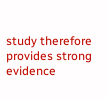study therefore provides strong evidence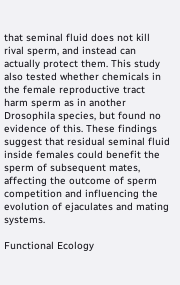that seminal fluid does not kill rival sperm, and instead can actually protect them. This study also tested whether chemicals in the female reproductive tract harm sperm as in another Drosophila species, but found no evidence of this. These findings suggest that residual seminal fluid inside females could benefit the sperm of subsequent mates, affecting the outcome of sperm competition and influencing the evolution of ejaculates and mating systems.

Functional Ecology